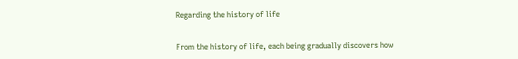Regarding the history of life


From the history of life, each being gradually discovers how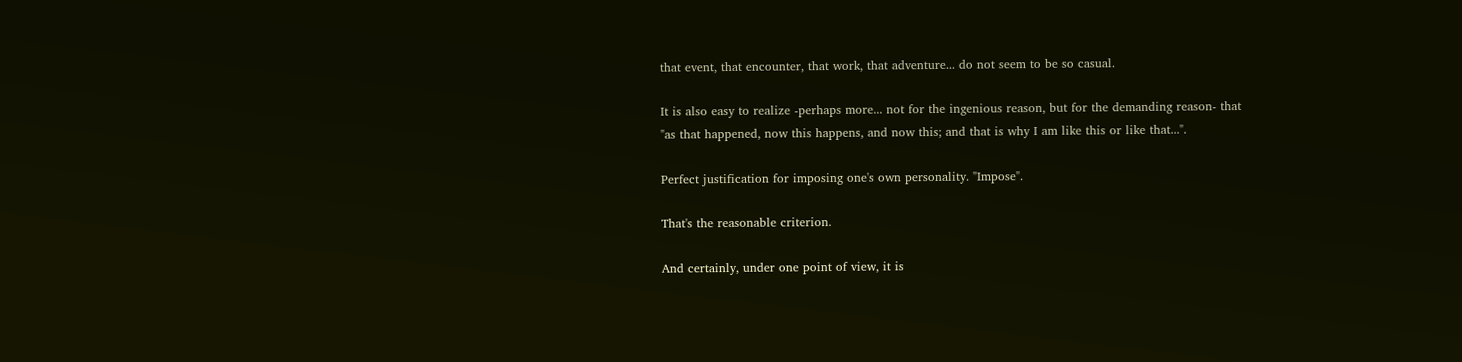that event, that encounter, that work, that adventure... do not seem to be so casual.

It is also easy to realize -perhaps more... not for the ingenious reason, but for the demanding reason- that "as that happened, now this happens, and now this; and that is why I am like this or like that...".

Perfect justification for imposing one's own personality. "Impose".

That's the reasonable criterion.

And certainly, under one point of view, it is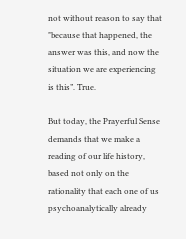not without reason to say that "because that happened, the answer was this, and now the situation we are experiencing is this”. True.

But today, the Prayerful Sense demands that we make a reading of our life history, based not only on the rationality that each one of us psychoanalytically already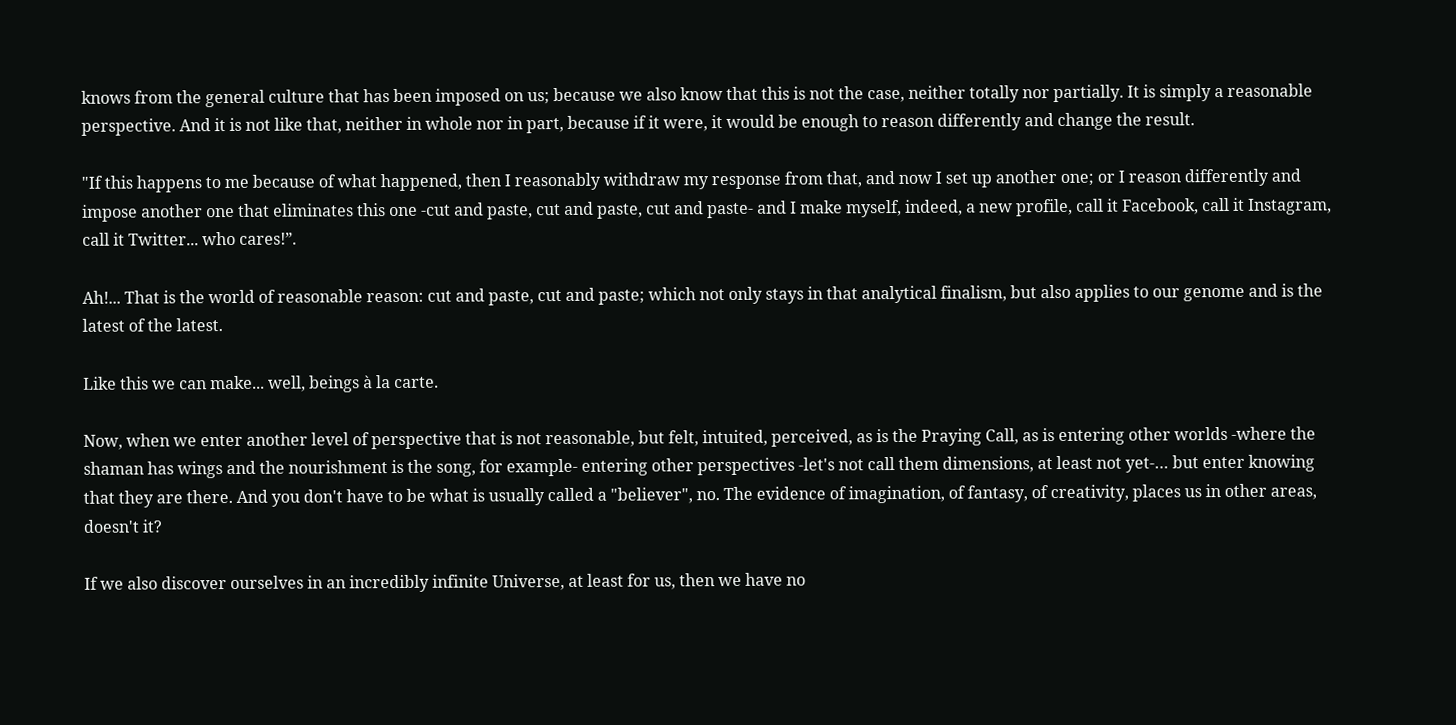knows from the general culture that has been imposed on us; because we also know that this is not the case, neither totally nor partially. It is simply a reasonable perspective. And it is not like that, neither in whole nor in part, because if it were, it would be enough to reason differently and change the result.

"If this happens to me because of what happened, then I reasonably withdraw my response from that, and now I set up another one; or I reason differently and impose another one that eliminates this one -cut and paste, cut and paste, cut and paste- and I make myself, indeed, a new profile, call it Facebook, call it Instagram, call it Twitter... who cares!”.

Ah!... That is the world of reasonable reason: cut and paste, cut and paste; which not only stays in that analytical finalism, but also applies to our genome and is the latest of the latest.

Like this we can make... well, beings à la carte.

Now, when we enter another level of perspective that is not reasonable, but felt, intuited, perceived, as is the Praying Call, as is entering other worlds -where the shaman has wings and the nourishment is the song, for example- entering other perspectives -let's not call them dimensions, at least not yet-… but enter knowing that they are there. And you don't have to be what is usually called a "believer", no. The evidence of imagination, of fantasy, of creativity, places us in other areas, doesn't it?

If we also discover ourselves in an incredibly infinite Universe, at least for us, then we have no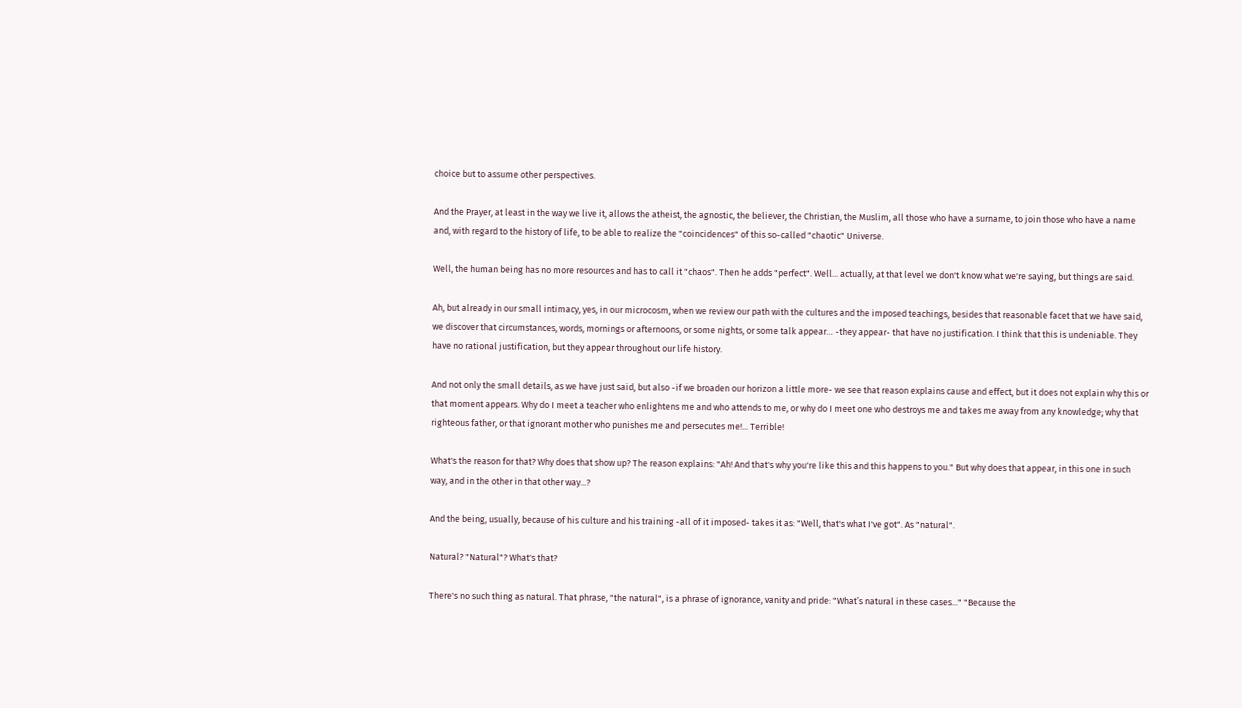choice but to assume other perspectives.

And the Prayer, at least in the way we live it, allows the atheist, the agnostic, the believer, the Christian, the Muslim, all those who have a surname, to join those who have a name and, with regard to the history of life, to be able to realize the "coincidences" of this so-called "chaotic" Universe.

Well, the human being has no more resources and has to call it "chaos". Then he adds "perfect". Well... actually, at that level we don't know what we're saying, but things are said.

Ah, but already in our small intimacy, yes, in our microcosm, when we review our path with the cultures and the imposed teachings, besides that reasonable facet that we have said, we discover that circumstances, words, mornings or afternoons, or some nights, or some talk appear… -they appear- that have no justification. I think that this is undeniable. They have no rational justification, but they appear throughout our life history.

And not only the small details, as we have just said, but also -if we broaden our horizon a little more- we see that reason explains cause and effect, but it does not explain why this or that moment appears. Why do I meet a teacher who enlightens me and who attends to me, or why do I meet one who destroys me and takes me away from any knowledge; why that righteous father, or that ignorant mother who punishes me and persecutes me!... Terrible!

What's the reason for that? Why does that show up? The reason explains: "Ah! And that's why you're like this and this happens to you." But why does that appear, in this one in such way, and in the other in that other way...?

And the being, usually, because of his culture and his training -all of it imposed- takes it as: "Well, that's what I've got". As "natural".

Natural? "Natural"? What's that?

There's no such thing as natural. That phrase, "the natural", is a phrase of ignorance, vanity and pride: "What’s natural in these cases..." "Because the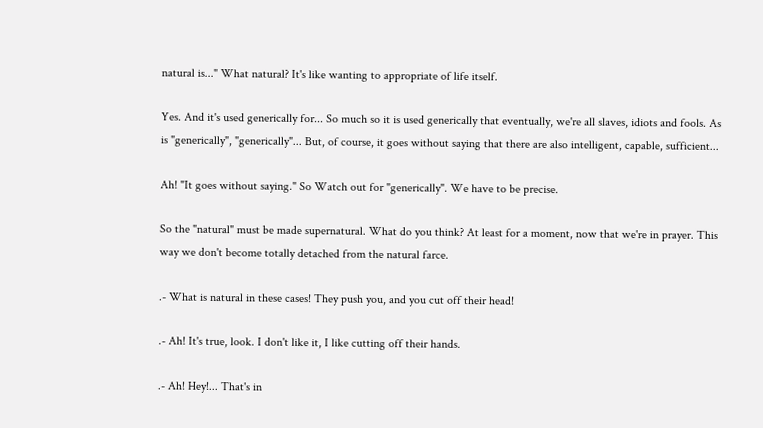natural is..." What natural? It's like wanting to appropriate of life itself.

Yes. And it's used generically for... So much so it is used generically that eventually, we're all slaves, idiots and fools. As is "generically", "generically"... But, of course, it goes without saying that there are also intelligent, capable, sufficient...

Ah! "It goes without saying." So Watch out for "generically". We have to be precise.

So the "natural" must be made supernatural. What do you think? At least for a moment, now that we're in prayer. This way we don't become totally detached from the natural farce.

.- What is natural in these cases! They push you, and you cut off their head!

.- Ah! It's true, look. I don't like it, I like cutting off their hands.

.- Ah! Hey!... That's in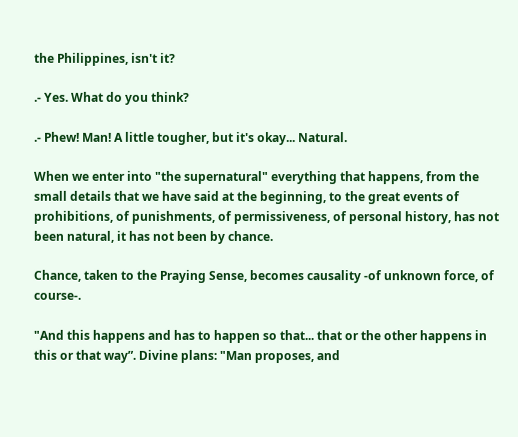the Philippines, isn't it?

.- Yes. What do you think?

.- Phew! Man! A little tougher, but it's okay... Natural.

When we enter into "the supernatural" everything that happens, from the small details that we have said at the beginning, to the great events of prohibitions, of punishments, of permissiveness, of personal history, has not been natural, it has not been by chance.

Chance, taken to the Praying Sense, becomes causality -of unknown force, of course-.

"And this happens and has to happen so that... that or the other happens in this or that way”. Divine plans: "Man proposes, and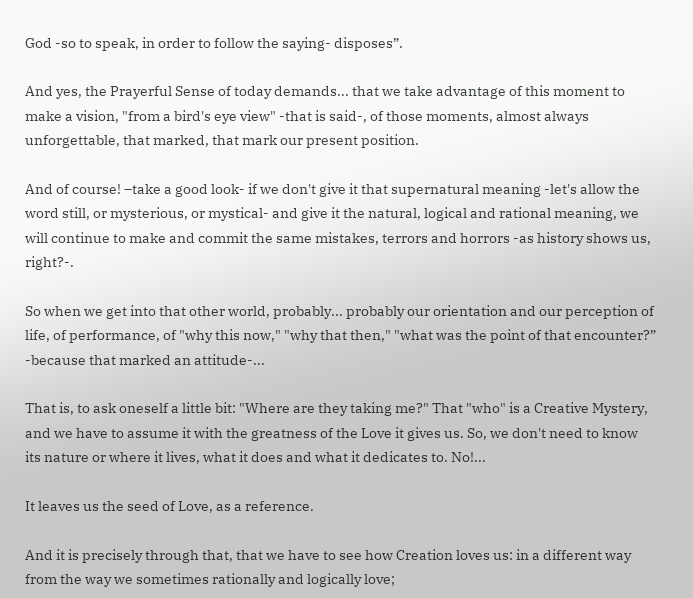God -so to speak, in order to follow the saying- disposes”.

And yes, the Prayerful Sense of today demands... that we take advantage of this moment to make a vision, "from a bird's eye view" -that is said-, of those moments, almost always unforgettable, that marked, that mark our present position.

And of course! –take a good look- if we don't give it that supernatural meaning -let's allow the word still, or mysterious, or mystical- and give it the natural, logical and rational meaning, we will continue to make and commit the same mistakes, terrors and horrors -as history shows us, right?-.

So when we get into that other world, probably... probably our orientation and our perception of life, of performance, of "why this now," "why that then," "what was the point of that encounter?” -because that marked an attitude-...

That is, to ask oneself a little bit: "Where are they taking me?" That "who" is a Creative Mystery, and we have to assume it with the greatness of the Love it gives us. So, we don't need to know its nature or where it lives, what it does and what it dedicates to. No!...

It leaves us the seed of Love, as a reference.

And it is precisely through that, that we have to see how Creation loves us: in a different way from the way we sometimes rationally and logically love;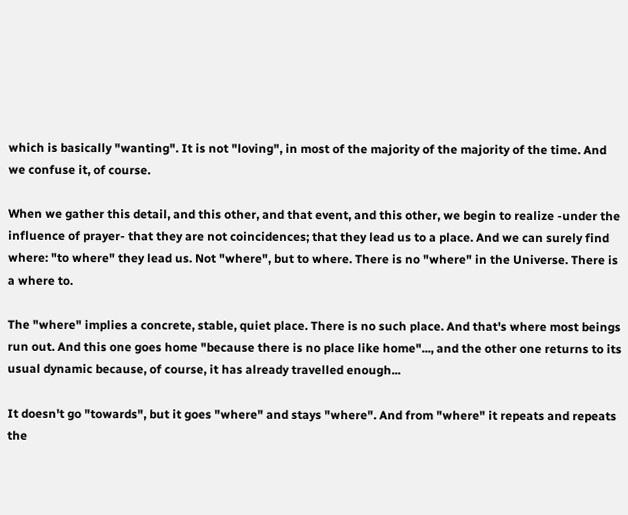which is basically "wanting". It is not "loving", in most of the majority of the majority of the time. And we confuse it, of course.

When we gather this detail, and this other, and that event, and this other, we begin to realize -under the influence of prayer- that they are not coincidences; that they lead us to a place. And we can surely find where: "to where" they lead us. Not "where", but to where. There is no "where" in the Universe. There is a where to.

The "where" implies a concrete, stable, quiet place. There is no such place. And that's where most beings run out. And this one goes home "because there is no place like home"..., and the other one returns to its usual dynamic because, of course, it has already travelled enough...

It doesn't go "towards", but it goes "where" and stays "where". And from "where" it repeats and repeats the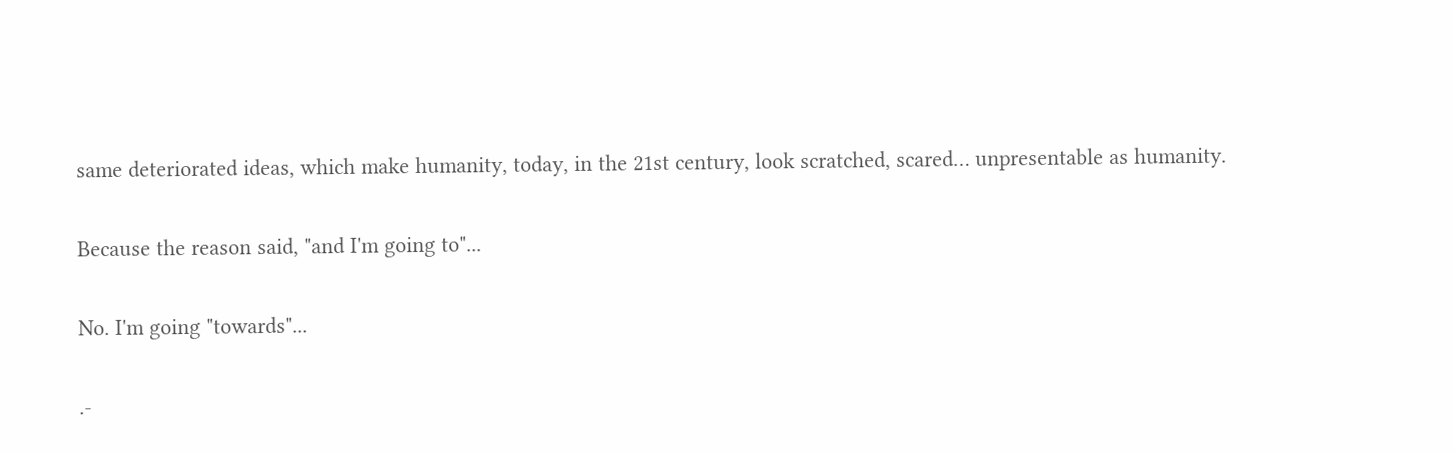same deteriorated ideas, which make humanity, today, in the 21st century, look scratched, scared… unpresentable as humanity.

Because the reason said, "and I'm going to"...

No. I'm going "towards"...

.-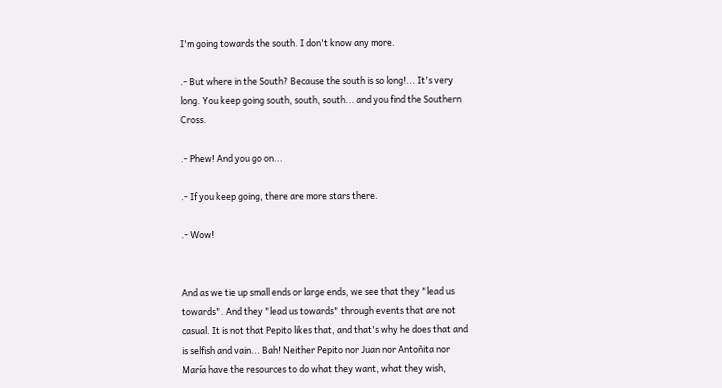I'm going towards the south. I don't know any more.

.- But where in the South? Because the south is so long!... It's very long. You keep going south, south, south... and you find the Southern Cross.

.- Phew! And you go on...

.- If you keep going, there are more stars there.

.- Wow!


And as we tie up small ends or large ends, we see that they "lead us towards". And they "lead us towards" through events that are not casual. It is not that Pepito likes that, and that's why he does that and is selfish and vain... Bah! Neither Pepito nor Juan nor Antoñita nor María have the resources to do what they want, what they wish,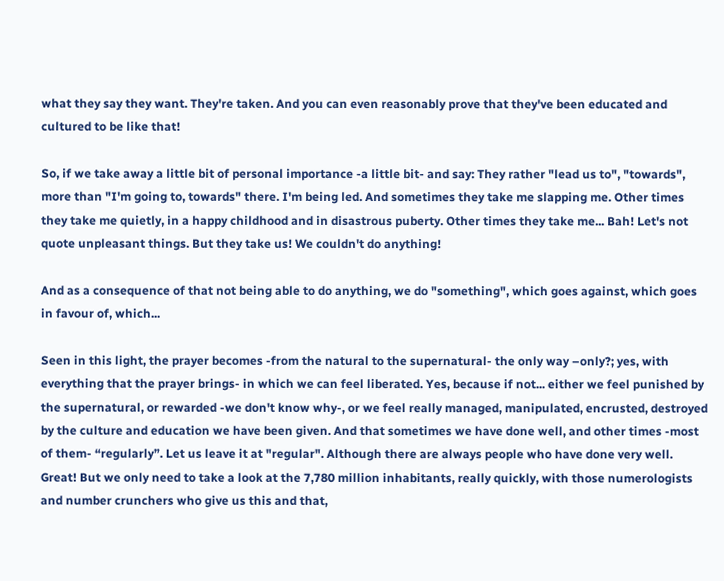what they say they want. They're taken. And you can even reasonably prove that they've been educated and cultured to be like that!

So, if we take away a little bit of personal importance -a little bit- and say: They rather "lead us to", "towards", more than "I'm going to, towards" there. I'm being led. And sometimes they take me slapping me. Other times they take me quietly, in a happy childhood and in disastrous puberty. Other times they take me... Bah! Let's not quote unpleasant things. But they take us! We couldn't do anything!

And as a consequence of that not being able to do anything, we do "something", which goes against, which goes in favour of, which...

Seen in this light, the prayer becomes -from the natural to the supernatural- the only way –only?; yes, with everything that the prayer brings- in which we can feel liberated. Yes, because if not... either we feel punished by the supernatural, or rewarded -we don't know why-, or we feel really managed, manipulated, encrusted, destroyed by the culture and education we have been given. And that sometimes we have done well, and other times -most of them- “regularly”. Let us leave it at "regular". Although there are always people who have done very well. Great! But we only need to take a look at the 7,780 million inhabitants, really quickly, with those numerologists and number crunchers who give us this and that,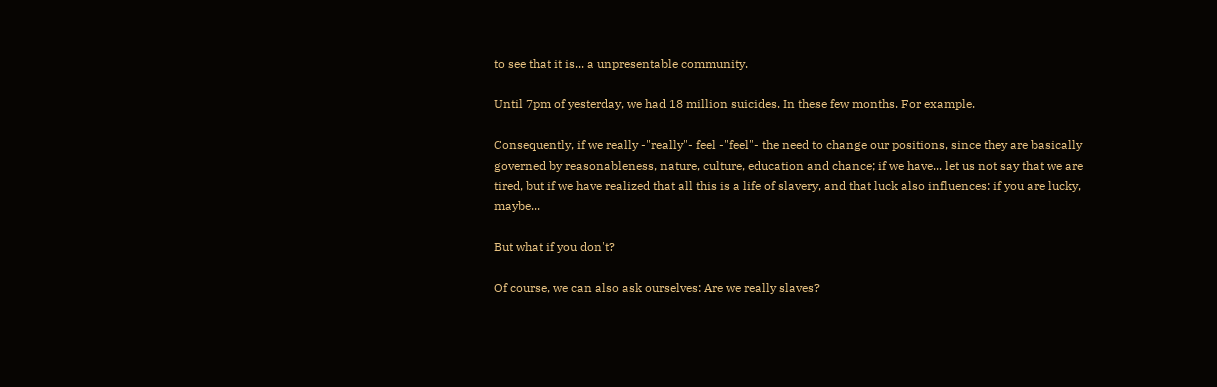to see that it is... a unpresentable community.

Until 7pm of yesterday, we had 18 million suicides. In these few months. For example.

Consequently, if we really -"really"- feel -"feel"- the need to change our positions, since they are basically governed by reasonableness, nature, culture, education and chance; if we have... let us not say that we are tired, but if we have realized that all this is a life of slavery, and that luck also influences: if you are lucky, maybe...

But what if you don't?

Of course, we can also ask ourselves: Are we really slaves?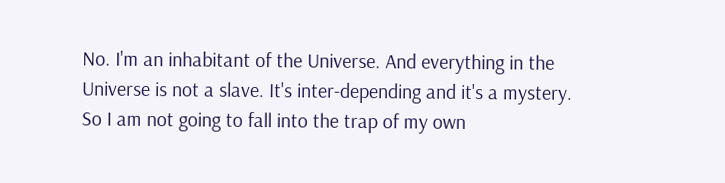No. I'm an inhabitant of the Universe. And everything in the Universe is not a slave. It's inter-depending and it's a mystery. So I am not going to fall into the trap of my own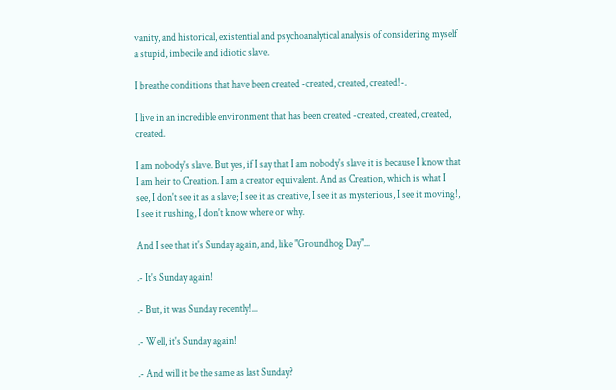vanity, and historical, existential and psychoanalytical analysis of considering myself a stupid, imbecile and idiotic slave.

I breathe conditions that have been created -created, created, created!-.

I live in an incredible environment that has been created -created, created, created, created.

I am nobody's slave. But yes, if I say that I am nobody's slave it is because I know that I am heir to Creation. I am a creator equivalent. And as Creation, which is what I see, I don't see it as a slave; I see it as creative, I see it as mysterious, I see it moving!, I see it rushing, I don't know where or why.

And I see that it's Sunday again, and, like "Groundhog Day"...

.- It's Sunday again!

.- But, it was Sunday recently!...

.- Well, it's Sunday again!

.- And will it be the same as last Sunday?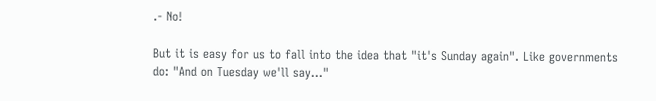.- No!

But it is easy for us to fall into the idea that "it's Sunday again". Like governments do: "And on Tuesday we'll say..."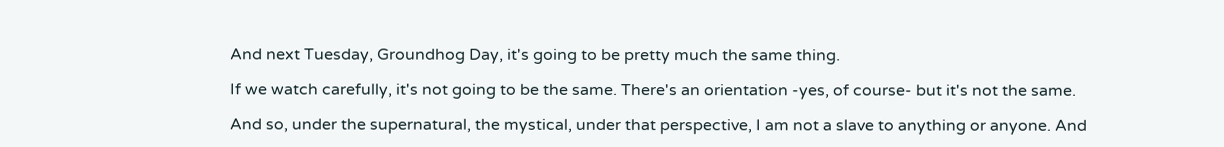And next Tuesday, Groundhog Day, it's going to be pretty much the same thing.

If we watch carefully, it's not going to be the same. There's an orientation -yes, of course- but it's not the same.

And so, under the supernatural, the mystical, under that perspective, I am not a slave to anything or anyone. And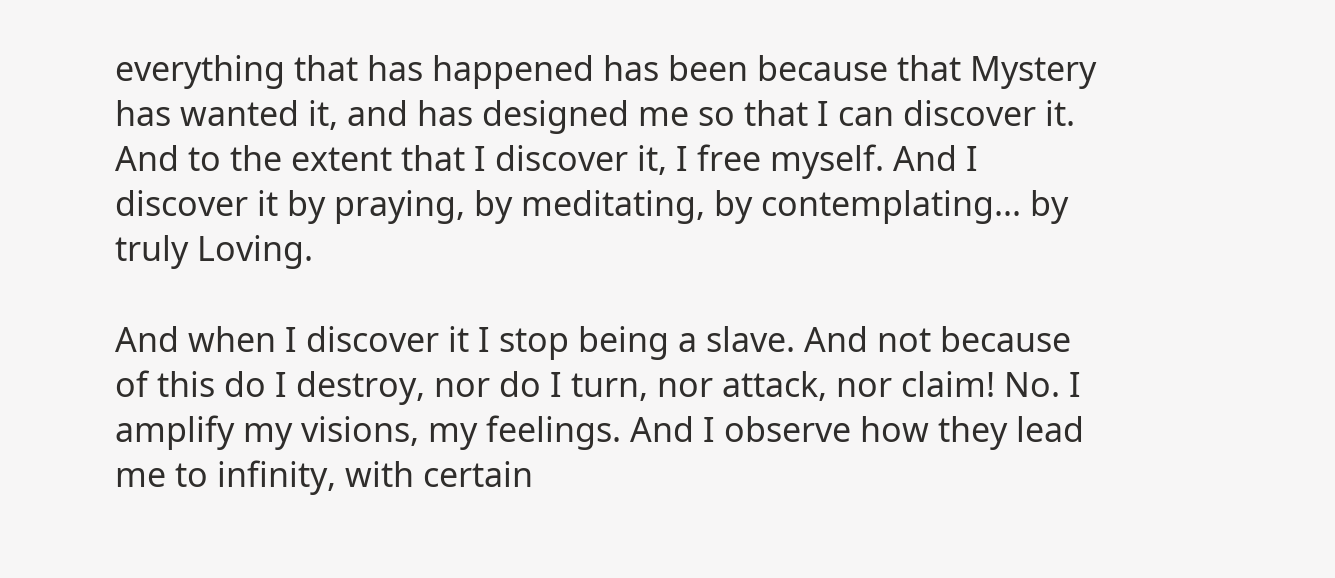everything that has happened has been because that Mystery has wanted it, and has designed me so that I can discover it. And to the extent that I discover it, I free myself. And I discover it by praying, by meditating, by contemplating... by truly Loving.

And when I discover it I stop being a slave. And not because of this do I destroy, nor do I turn, nor attack, nor claim! No. I amplify my visions, my feelings. And I observe how they lead me to infinity, with certain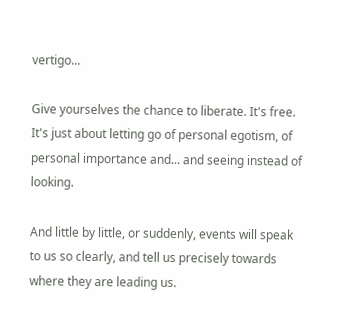vertigo...

Give yourselves the chance to liberate. It's free. It's just about letting go of personal egotism, of personal importance and... and seeing instead of looking.

And little by little, or suddenly, events will speak to us so clearly, and tell us precisely towards where they are leading us.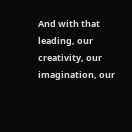And with that leading, our creativity, our imagination, our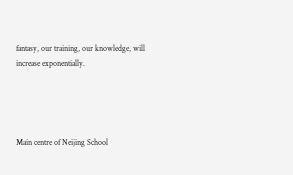fantasy, our training, our knowledge, will increase exponentially.




Main centre of Neijing School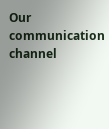Our communication channel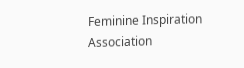Feminine Inspiration Association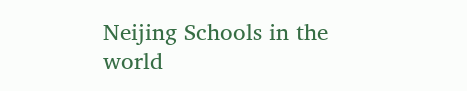Neijing Schools in the world